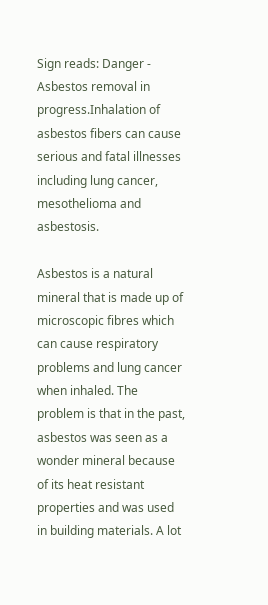Sign reads: Danger - Asbestos removal in progress.Inhalation of asbestos fibers can cause serious and fatal illnesses including lung cancer, mesothelioma and asbestosis.

Asbestos is a natural mineral that is made up of microscopic fibres which can cause respiratory problems and lung cancer when inhaled. The problem is that in the past, asbestos was seen as a wonder mineral because of its heat resistant properties and was used in building materials. A lot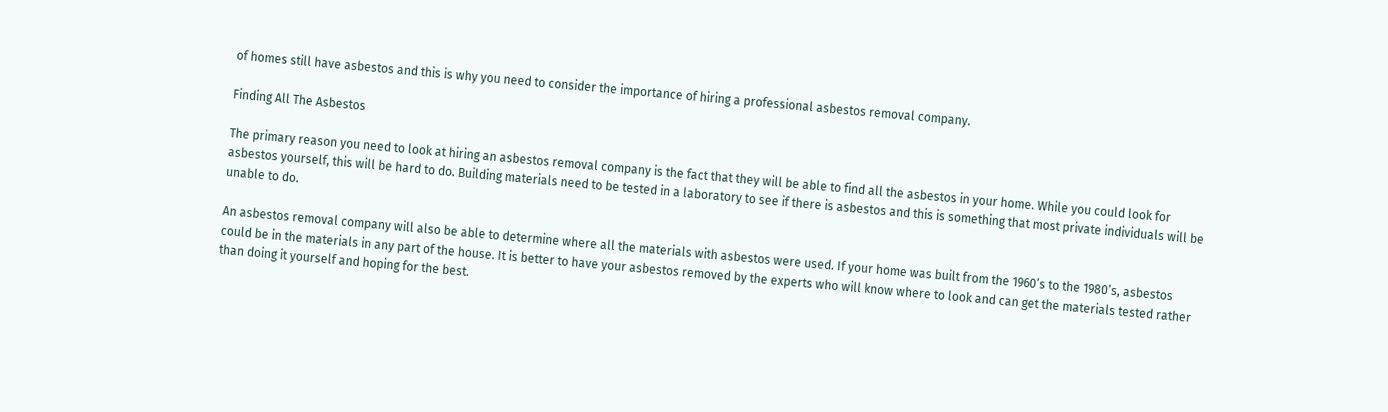of homes still have asbestos and this is why you need to consider the importance of hiring a professional asbestos removal company.

Finding All The Asbestos

The primary reason you need to look at hiring an asbestos removal company is the fact that they will be able to find all the asbestos in your home. While you could look for asbestos yourself, this will be hard to do. Building materials need to be tested in a laboratory to see if there is asbestos and this is something that most private individuals will be unable to do.

An asbestos removal company will also be able to determine where all the materials with asbestos were used. If your home was built from the 1960’s to the 1980’s, asbestos could be in the materials in any part of the house. It is better to have your asbestos removed by the experts who will know where to look and can get the materials tested rather than doing it yourself and hoping for the best.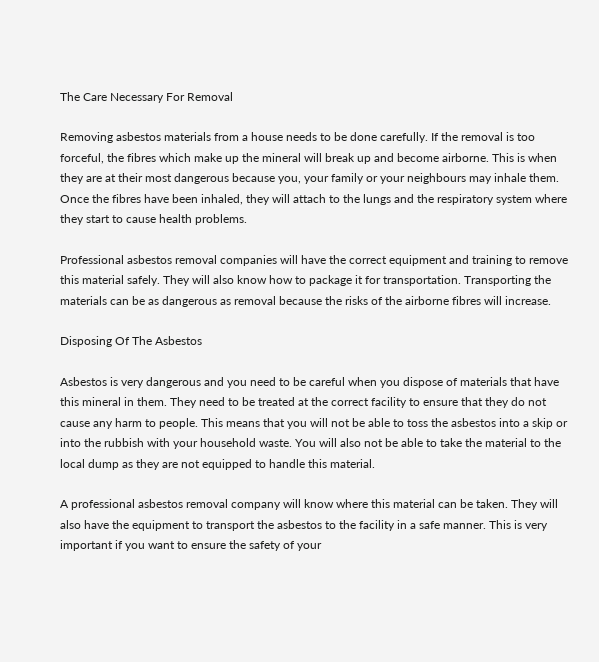The Care Necessary For Removal

Removing asbestos materials from a house needs to be done carefully. If the removal is too forceful, the fibres which make up the mineral will break up and become airborne. This is when they are at their most dangerous because you, your family or your neighbours may inhale them. Once the fibres have been inhaled, they will attach to the lungs and the respiratory system where they start to cause health problems.

Professional asbestos removal companies will have the correct equipment and training to remove this material safely. They will also know how to package it for transportation. Transporting the materials can be as dangerous as removal because the risks of the airborne fibres will increase.

Disposing Of The Asbestos

Asbestos is very dangerous and you need to be careful when you dispose of materials that have this mineral in them. They need to be treated at the correct facility to ensure that they do not cause any harm to people. This means that you will not be able to toss the asbestos into a skip or into the rubbish with your household waste. You will also not be able to take the material to the local dump as they are not equipped to handle this material.

A professional asbestos removal company will know where this material can be taken. They will also have the equipment to transport the asbestos to the facility in a safe manner. This is very important if you want to ensure the safety of your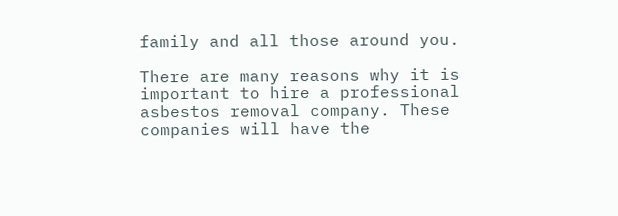family and all those around you.

There are many reasons why it is important to hire a professional asbestos removal company. These companies will have the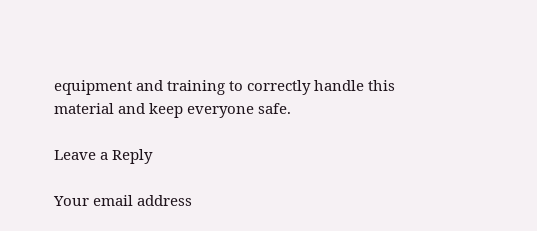equipment and training to correctly handle this material and keep everyone safe.

Leave a Reply

Your email address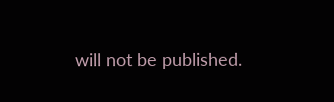will not be published.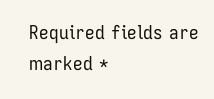Required fields are marked *